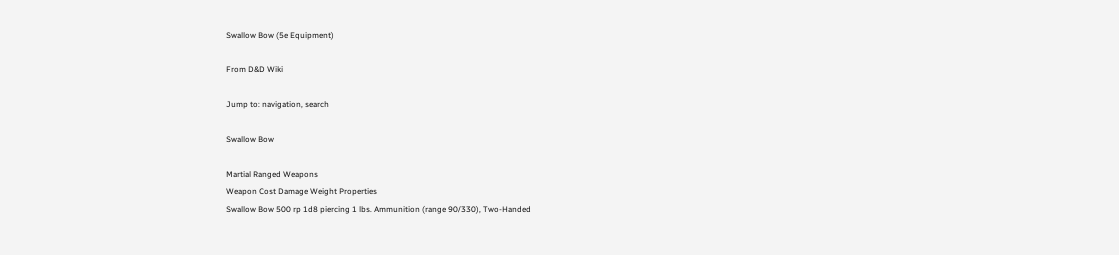Swallow Bow (5e Equipment)

From D&D Wiki

Jump to: navigation, search

Swallow Bow

Martial Ranged Weapons
Weapon Cost Damage Weight Properties
Swallow Bow 500 rp 1d8 piercing 1 lbs. Ammunition (range 90/330), Two-Handed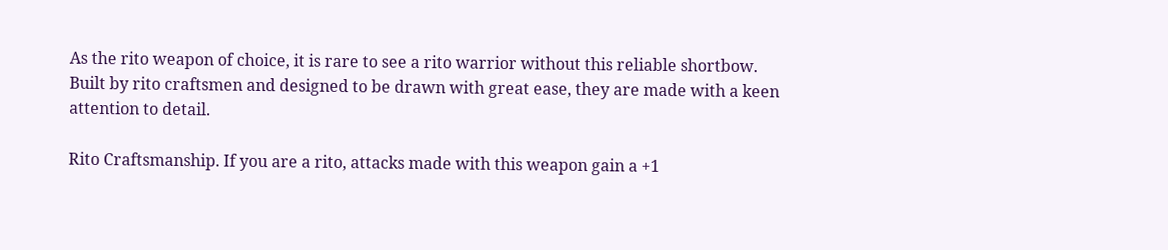As the rito weapon of choice, it is rare to see a rito warrior without this reliable shortbow. Built by rito craftsmen and designed to be drawn with great ease, they are made with a keen attention to detail.

Rito Craftsmanship. If you are a rito, attacks made with this weapon gain a +1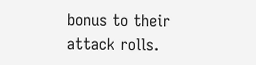bonus to their attack rolls.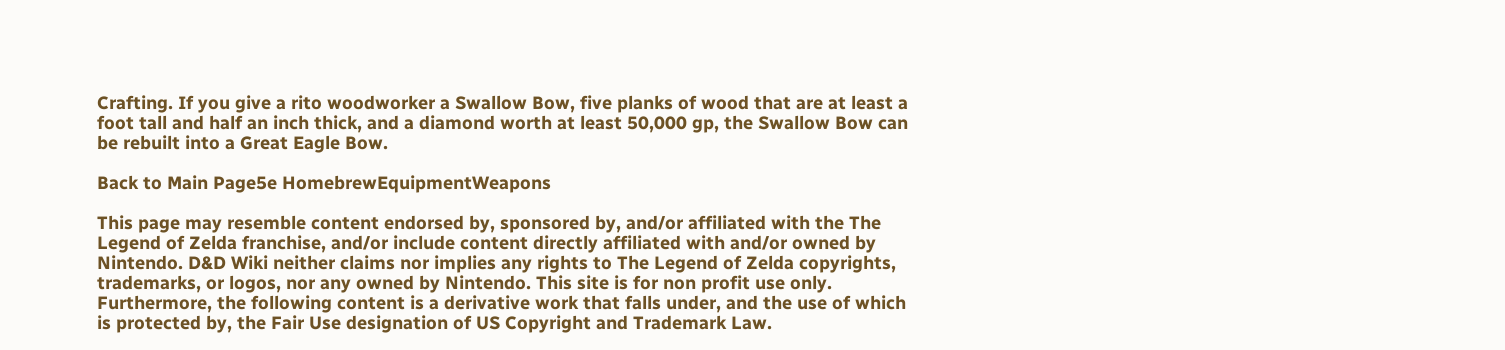Crafting. If you give a rito woodworker a Swallow Bow, five planks of wood that are at least a foot tall and half an inch thick, and a diamond worth at least 50,000 gp, the Swallow Bow can be rebuilt into a Great Eagle Bow.

Back to Main Page5e HomebrewEquipmentWeapons

This page may resemble content endorsed by, sponsored by, and/or affiliated with the The Legend of Zelda franchise, and/or include content directly affiliated with and/or owned by Nintendo. D&D Wiki neither claims nor implies any rights to The Legend of Zelda copyrights, trademarks, or logos, nor any owned by Nintendo. This site is for non profit use only. Furthermore, the following content is a derivative work that falls under, and the use of which is protected by, the Fair Use designation of US Copyright and Trademark Law.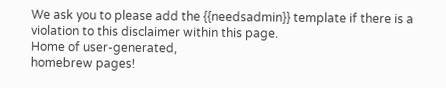We ask you to please add the {{needsadmin}} template if there is a violation to this disclaimer within this page.
Home of user-generated,
homebrew pages!